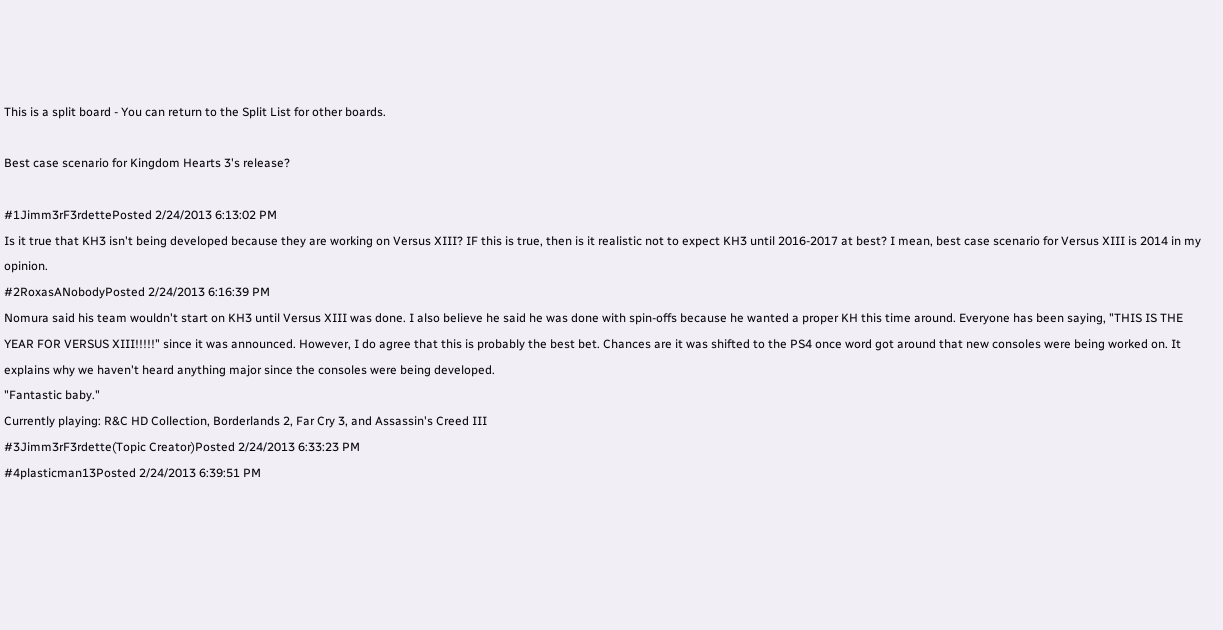This is a split board - You can return to the Split List for other boards.

Best case scenario for Kingdom Hearts 3's release?

#1Jimm3rF3rdettePosted 2/24/2013 6:13:02 PM
Is it true that KH3 isn't being developed because they are working on Versus XIII? IF this is true, then is it realistic not to expect KH3 until 2016-2017 at best? I mean, best case scenario for Versus XIII is 2014 in my opinion.
#2RoxasANobodyPosted 2/24/2013 6:16:39 PM
Nomura said his team wouldn't start on KH3 until Versus XIII was done. I also believe he said he was done with spin-offs because he wanted a proper KH this time around. Everyone has been saying, "THIS IS THE YEAR FOR VERSUS XIII!!!!!" since it was announced. However, I do agree that this is probably the best bet. Chances are it was shifted to the PS4 once word got around that new consoles were being worked on. It explains why we haven't heard anything major since the consoles were being developed.
"Fantastic baby."
Currently playing: R&C HD Collection, Borderlands 2, Far Cry 3, and Assassin's Creed III
#3Jimm3rF3rdette(Topic Creator)Posted 2/24/2013 6:33:23 PM
#4plasticman13Posted 2/24/2013 6:39:51 PM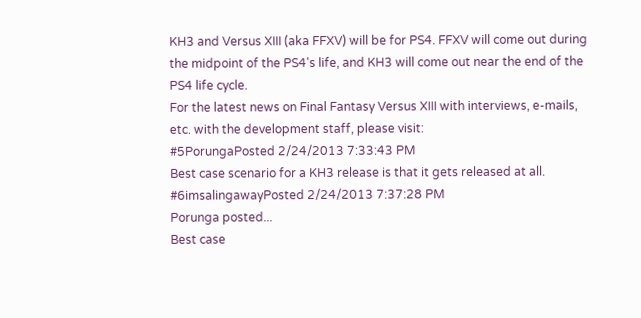KH3 and Versus XIII (aka FFXV) will be for PS4. FFXV will come out during the midpoint of the PS4's life, and KH3 will come out near the end of the PS4 life cycle.
For the latest news on Final Fantasy Versus XIII with interviews, e-mails, etc. with the development staff, please visit:
#5PorungaPosted 2/24/2013 7:33:43 PM
Best case scenario for a KH3 release is that it gets released at all.
#6imsalingawayPosted 2/24/2013 7:37:28 PM
Porunga posted...
Best case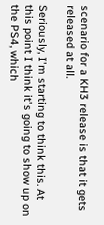scenario for a KH3 release is that it gets released at all.

Seriously, I'm starting to think this. At this point I think it's going to show up on the PS4, which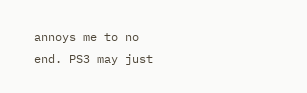annoys me to no end. PS3 may just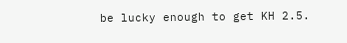be lucky enough to get KH 2.5.